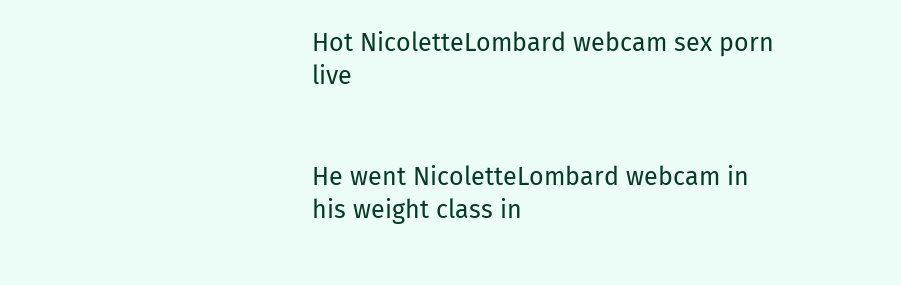Hot NicoletteLombard webcam sex porn live


He went NicoletteLombard webcam in his weight class in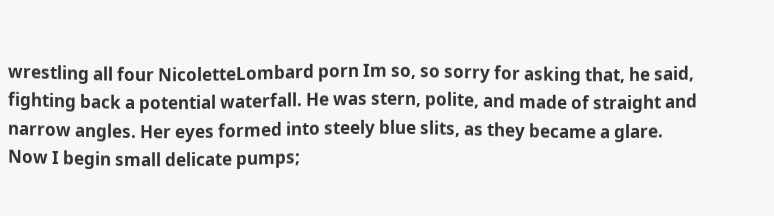wrestling all four NicoletteLombard porn Im so, so sorry for asking that, he said, fighting back a potential waterfall. He was stern, polite, and made of straight and narrow angles. Her eyes formed into steely blue slits, as they became a glare. Now I begin small delicate pumps;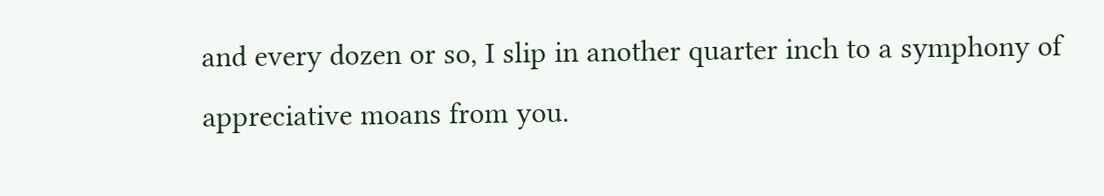and every dozen or so, I slip in another quarter inch to a symphony of appreciative moans from you.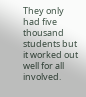They only had five thousand students but it worked out well for all involved.